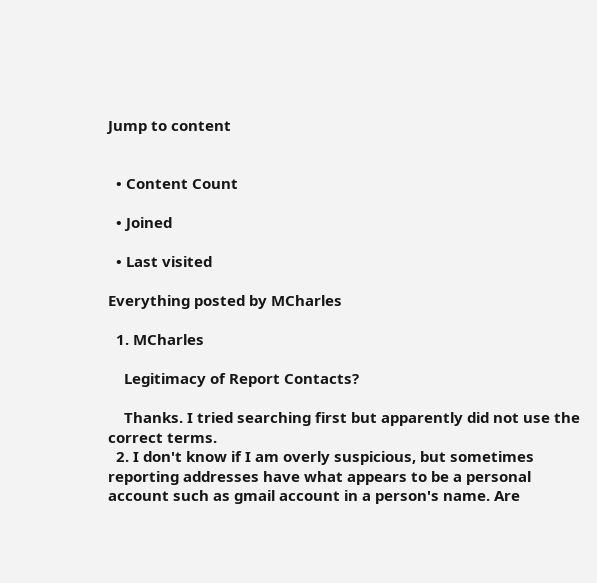Jump to content


  • Content Count

  • Joined

  • Last visited

Everything posted by MCharles

  1. MCharles

    Legitimacy of Report Contacts?

    Thanks. I tried searching first but apparently did not use the correct terms.
  2. I don't know if I am overly suspicious, but sometimes reporting addresses have what appears to be a personal account such as gmail account in a person's name. Are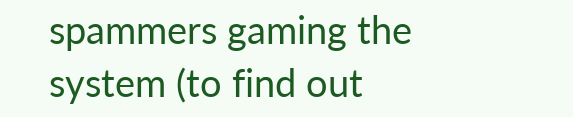spammers gaming the system (to find out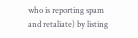who is reporting spam and retaliate) by listing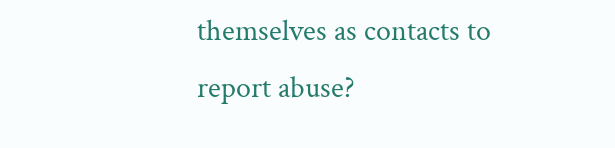themselves as contacts to report abuse?